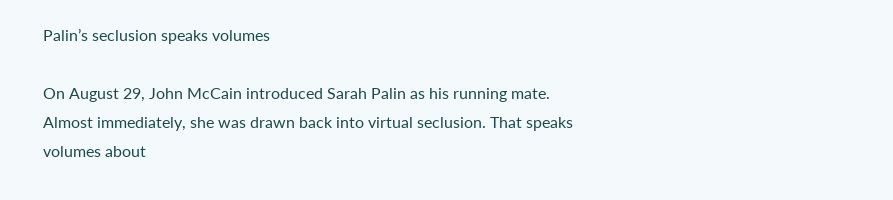Palin’s seclusion speaks volumes

On August 29, John McCain introduced Sarah Palin as his running mate. Almost immediately, she was drawn back into virtual seclusion. That speaks volumes about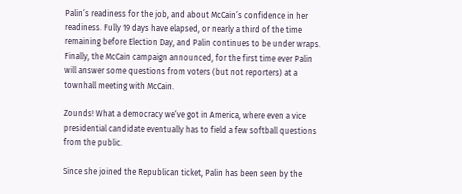Palin’s readiness for the job, and about McCain’s confidence in her readiness. Fully 19 days have elapsed, or nearly a third of the time remaining before Election Day, and Palin continues to be under wraps. Finally, the McCain campaign announced, for the first time ever Palin will answer some questions from voters (but not reporters) at a townhall meeting with McCain.

Zounds! What a democracy we’ve got in America, where even a vice presidential candidate eventually has to field a few softball questions from the public.

Since she joined the Republican ticket, Palin has been seen by the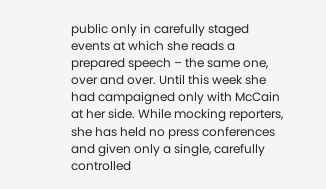public only in carefully staged events at which she reads a prepared speech – the same one, over and over. Until this week she had campaigned only with McCain at her side. While mocking reporters, she has held no press conferences and given only a single, carefully controlled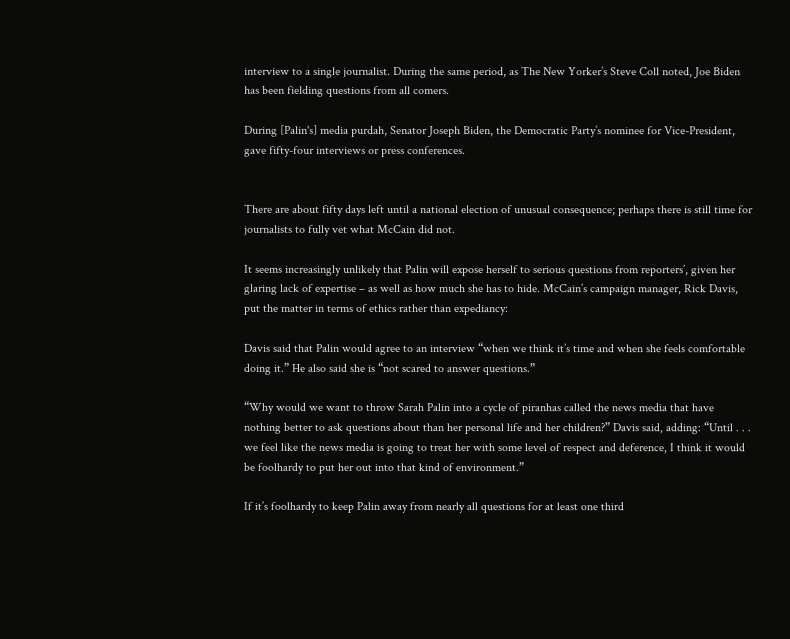interview to a single journalist. During the same period, as The New Yorker’s Steve Coll noted, Joe Biden has been fielding questions from all comers.

During [Palin's] media purdah, Senator Joseph Biden, the Democratic Party’s nominee for Vice-President, gave fifty-four interviews or press conferences.


There are about fifty days left until a national election of unusual consequence; perhaps there is still time for journalists to fully vet what McCain did not.

It seems increasingly unlikely that Palin will expose herself to serious questions from reporters’, given her glaring lack of expertise – as well as how much she has to hide. McCain’s campaign manager, Rick Davis, put the matter in terms of ethics rather than expediancy:

Davis said that Palin would agree to an interview “when we think it’s time and when she feels comfortable doing it.” He also said she is “not scared to answer questions.”

“Why would we want to throw Sarah Palin into a cycle of piranhas called the news media that have nothing better to ask questions about than her personal life and her children?” Davis said, adding: “Until . . . we feel like the news media is going to treat her with some level of respect and deference, I think it would be foolhardy to put her out into that kind of environment.”

If it’s foolhardy to keep Palin away from nearly all questions for at least one third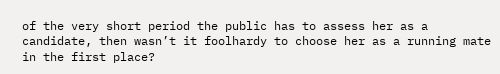of the very short period the public has to assess her as a candidate, then wasn’t it foolhardy to choose her as a running mate in the first place?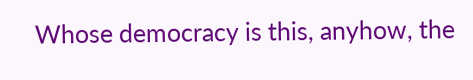Whose democracy is this, anyhow, the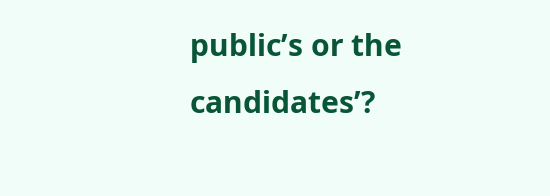public’s or the candidates’?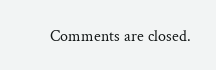Comments are closed.